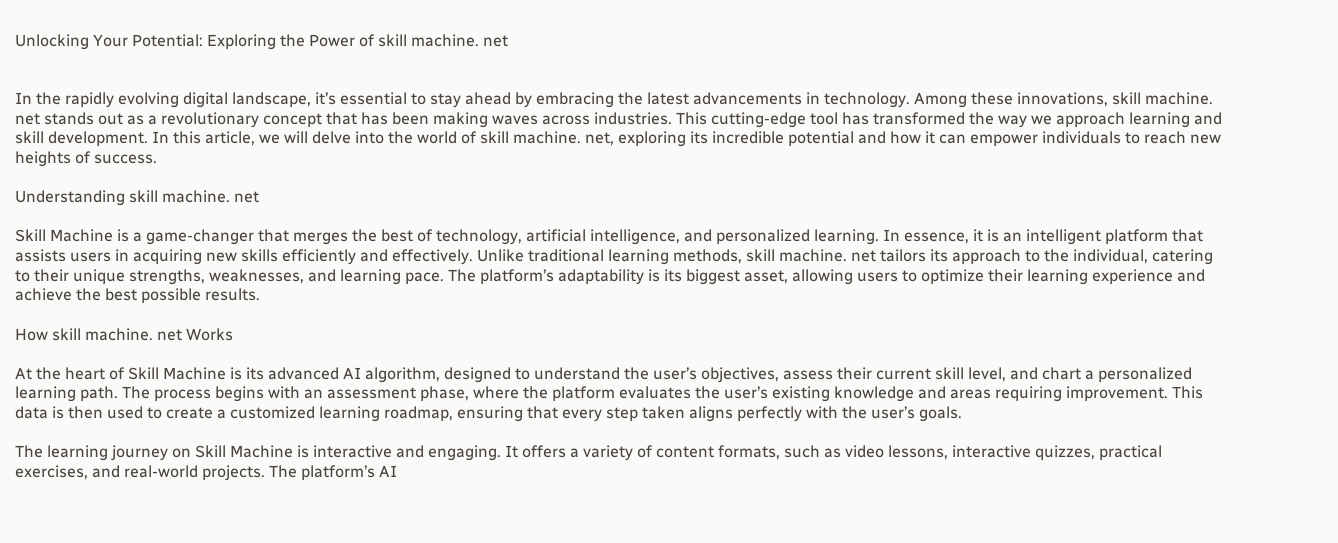Unlocking Your Potential: Exploring the Power of skill machine. net


In the rapidly evolving digital landscape, it’s essential to stay ahead by embracing the latest advancements in technology. Among these innovations, skill machine. net stands out as a revolutionary concept that has been making waves across industries. This cutting-edge tool has transformed the way we approach learning and skill development. In this article, we will delve into the world of skill machine. net, exploring its incredible potential and how it can empower individuals to reach new heights of success.

Understanding skill machine. net

Skill Machine is a game-changer that merges the best of technology, artificial intelligence, and personalized learning. In essence, it is an intelligent platform that assists users in acquiring new skills efficiently and effectively. Unlike traditional learning methods, skill machine. net tailors its approach to the individual, catering to their unique strengths, weaknesses, and learning pace. The platform’s adaptability is its biggest asset, allowing users to optimize their learning experience and achieve the best possible results.

How skill machine. net Works

At the heart of Skill Machine is its advanced AI algorithm, designed to understand the user’s objectives, assess their current skill level, and chart a personalized learning path. The process begins with an assessment phase, where the platform evaluates the user’s existing knowledge and areas requiring improvement. This data is then used to create a customized learning roadmap, ensuring that every step taken aligns perfectly with the user’s goals.

The learning journey on Skill Machine is interactive and engaging. It offers a variety of content formats, such as video lessons, interactive quizzes, practical exercises, and real-world projects. The platform’s AI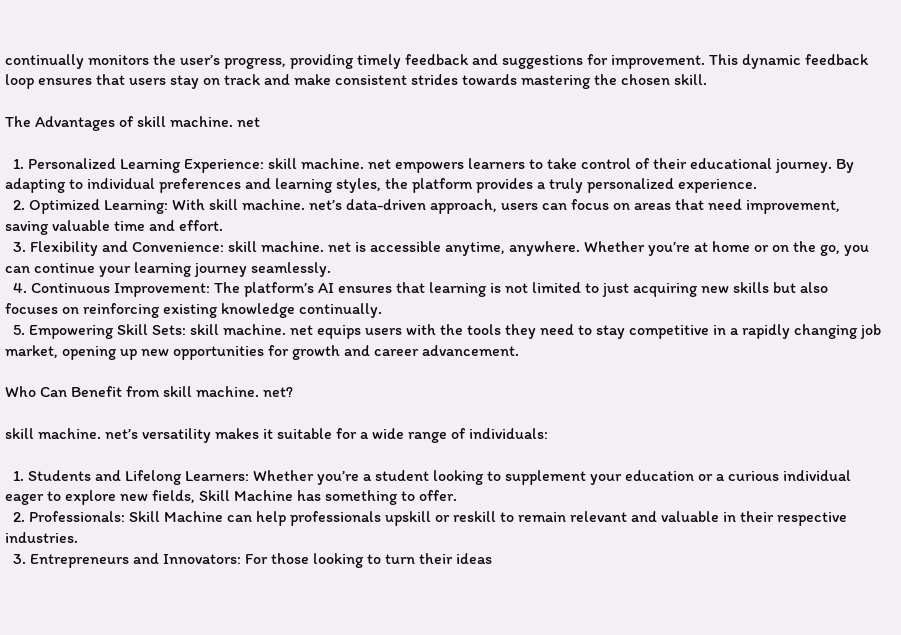continually monitors the user’s progress, providing timely feedback and suggestions for improvement. This dynamic feedback loop ensures that users stay on track and make consistent strides towards mastering the chosen skill.

The Advantages of skill machine. net

  1. Personalized Learning Experience: skill machine. net empowers learners to take control of their educational journey. By adapting to individual preferences and learning styles, the platform provides a truly personalized experience.
  2. Optimized Learning: With skill machine. net’s data-driven approach, users can focus on areas that need improvement, saving valuable time and effort.
  3. Flexibility and Convenience: skill machine. net is accessible anytime, anywhere. Whether you’re at home or on the go, you can continue your learning journey seamlessly.
  4. Continuous Improvement: The platform’s AI ensures that learning is not limited to just acquiring new skills but also focuses on reinforcing existing knowledge continually.
  5. Empowering Skill Sets: skill machine. net equips users with the tools they need to stay competitive in a rapidly changing job market, opening up new opportunities for growth and career advancement.

Who Can Benefit from skill machine. net?

skill machine. net’s versatility makes it suitable for a wide range of individuals:

  1. Students and Lifelong Learners: Whether you’re a student looking to supplement your education or a curious individual eager to explore new fields, Skill Machine has something to offer.
  2. Professionals: Skill Machine can help professionals upskill or reskill to remain relevant and valuable in their respective industries.
  3. Entrepreneurs and Innovators: For those looking to turn their ideas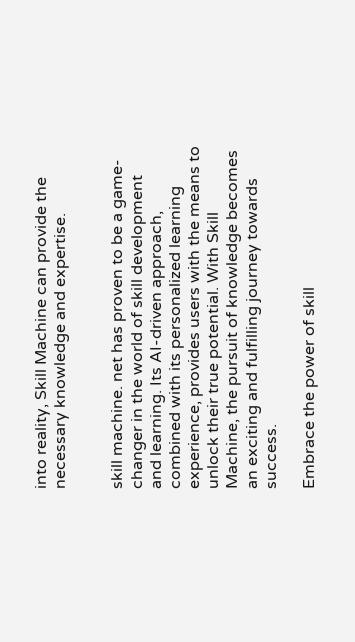into reality, Skill Machine can provide the necessary knowledge and expertise.


skill machine. net has proven to be a game-changer in the world of skill development and learning. Its AI-driven approach, combined with its personalized learning experience, provides users with the means to unlock their true potential. With Skill Machine, the pursuit of knowledge becomes an exciting and fulfilling journey towards success.

Embrace the power of skill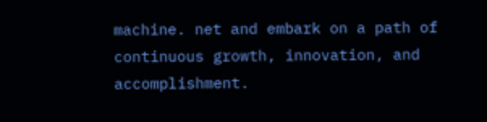machine. net and embark on a path of continuous growth, innovation, and accomplishment.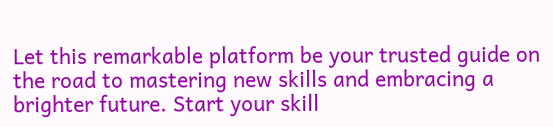Let this remarkable platform be your trusted guide on the road to mastering new skills and embracing a brighter future. Start your skill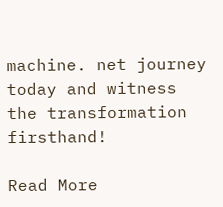machine. net journey today and witness the transformation firsthand!

Read More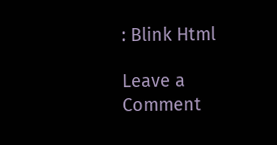: Blink Html

Leave a Comment